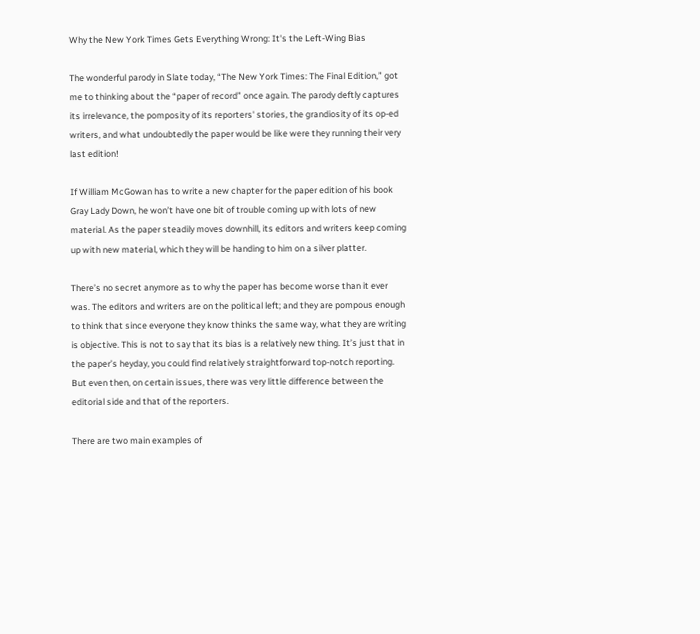Why the New York Times Gets Everything Wrong: It's the Left-Wing Bias

The wonderful parody in Slate today, “The New York Times: The Final Edition,” got me to thinking about the “paper of record” once again. The parody deftly captures its irrelevance, the pomposity of its reporters' stories, the grandiosity of its op-ed writers, and what undoubtedly the paper would be like were they running their very last edition!

If William McGowan has to write a new chapter for the paper edition of his book Gray Lady Down, he won’t have one bit of trouble coming up with lots of new material. As the paper steadily moves downhill, its editors and writers keep coming up with new material, which they will be handing to him on a silver platter.

There’s no secret anymore as to why the paper has become worse than it ever was. The editors and writers are on the political left; and they are pompous enough to think that since everyone they know thinks the same way, what they are writing is objective. This is not to say that its bias is a relatively new thing. It’s just that in the paper’s heyday, you could find relatively straightforward top-notch reporting. But even then, on certain issues, there was very little difference between the editorial side and that of the reporters.

There are two main examples of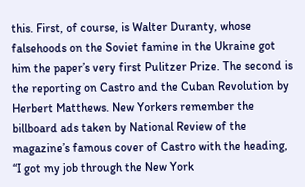this. First, of course, is Walter Duranty, whose falsehoods on the Soviet famine in the Ukraine got him the paper’s very first Pulitzer Prize. The second is the reporting on Castro and the Cuban Revolution by Herbert Matthews. New Yorkers remember the billboard ads taken by National Review of the magazine’s famous cover of Castro with the heading, “I got my job through the New York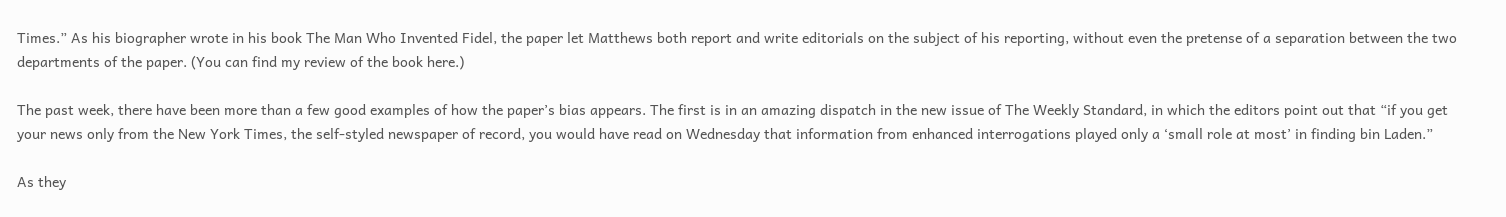Times.” As his biographer wrote in his book The Man Who Invented Fidel, the paper let Matthews both report and write editorials on the subject of his reporting, without even the pretense of a separation between the two departments of the paper. (You can find my review of the book here.)

The past week, there have been more than a few good examples of how the paper’s bias appears. The first is in an amazing dispatch in the new issue of The Weekly Standard, in which the editors point out that “if you get your news only from the New York Times, the self-styled newspaper of record, you would have read on Wednesday that information from enhanced interrogations played only a ‘small role at most’ in finding bin Laden.”

As they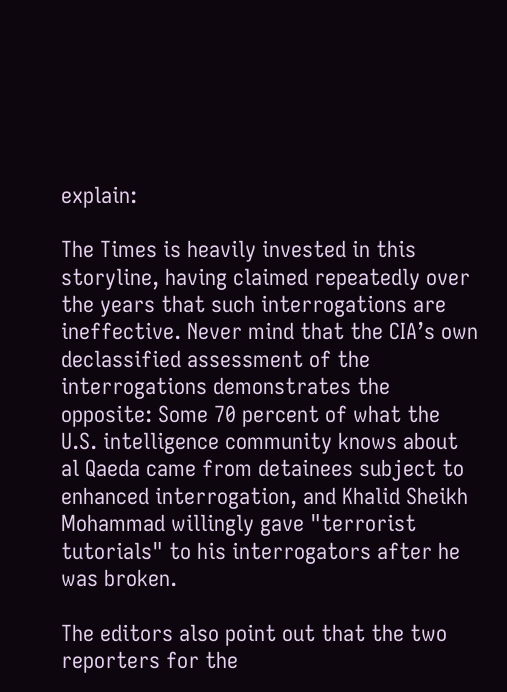explain:

The Times is heavily invested in this storyline, having claimed repeatedly over the years that such interrogations are ineffective. Never mind that the CIA’s own declassified assessment of the interrogations demonstrates the opposite: Some 70 percent of what the U.S. intelligence community knows about al Qaeda came from detainees subject to enhanced interrogation, and Khalid Sheikh Mohammad willingly gave "terrorist tutorials" to his interrogators after he was broken.

The editors also point out that the two reporters for the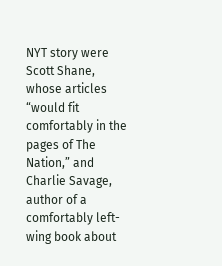NYT story were Scott Shane, whose articles “would fit comfortably in the pages of The Nation,” and Charlie Savage, author of a comfortably left-wing book about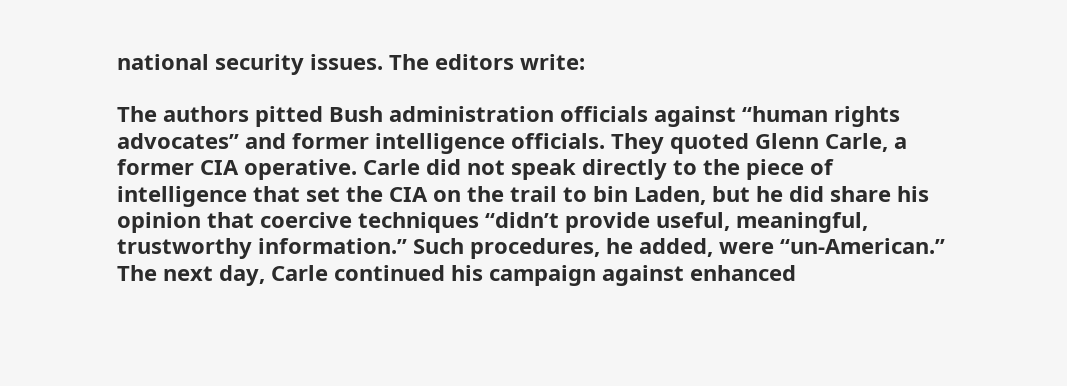national security issues. The editors write:

The authors pitted Bush administration officials against “human rights advocates” and former intelligence officials. They quoted Glenn Carle, a former CIA operative. Carle did not speak directly to the piece of intelligence that set the CIA on the trail to bin Laden, but he did share his opinion that coercive techniques “didn’t provide useful, meaningful, trustworthy information.” Such procedures, he added, were “un-American.” The next day, Carle continued his campaign against enhanced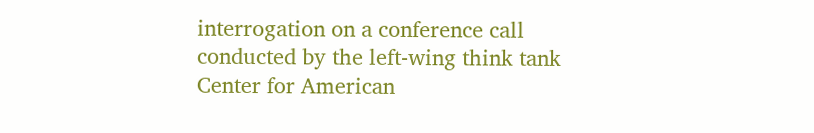interrogation on a conference call conducted by the left-wing think tank Center for American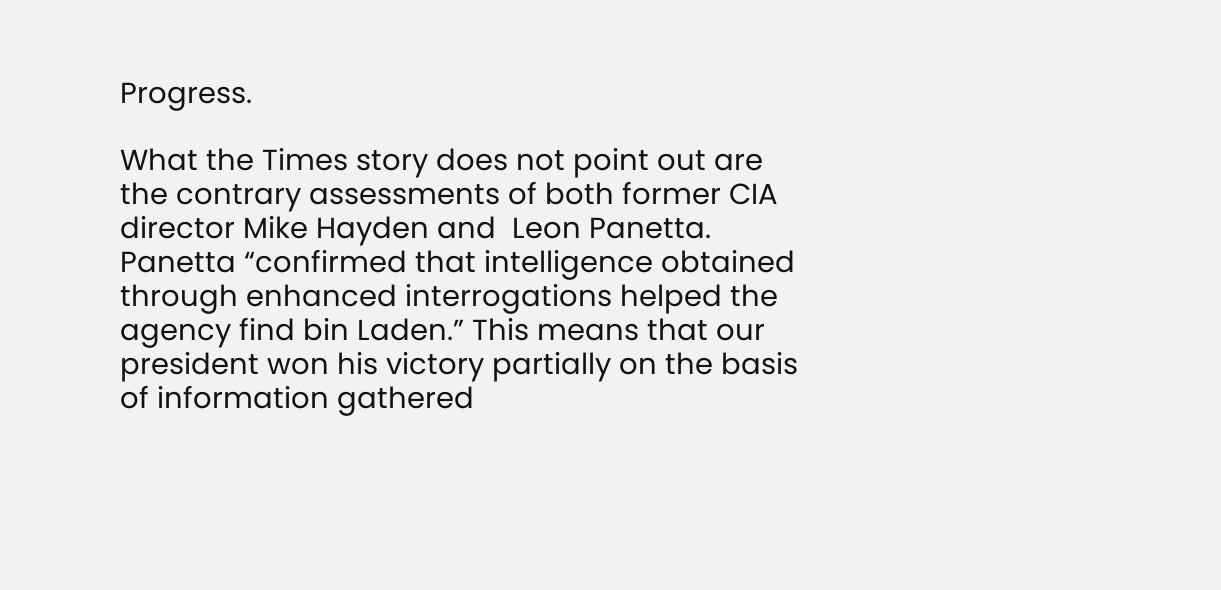Progress.

What the Times story does not point out are the contrary assessments of both former CIA director Mike Hayden and  Leon Panetta. Panetta “confirmed that intelligence obtained through enhanced interrogations helped the agency find bin Laden.” This means that our president won his victory partially on the basis of information gathered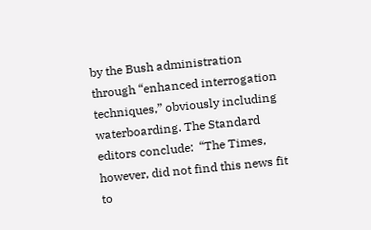by the Bush administration through “enhanced interrogation techniques,” obviously including waterboarding. The Standard editors conclude:  “The Times, however, did not find this news fit to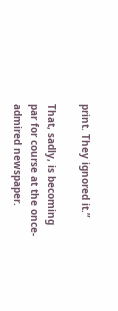print. They ignored it.”

That, sadly, is becoming par for course at the once-admired newspaper.